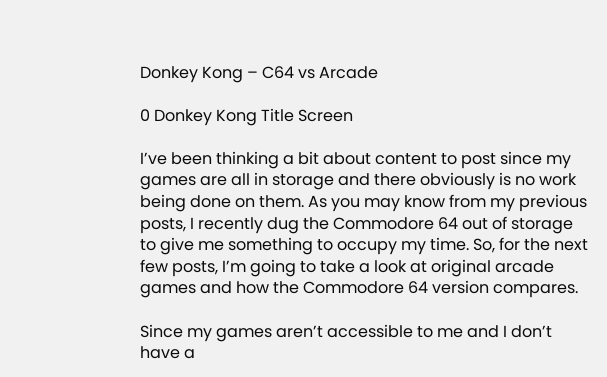Donkey Kong – C64 vs Arcade

0 Donkey Kong Title Screen

I’ve been thinking a bit about content to post since my games are all in storage and there obviously is no work being done on them. As you may know from my previous posts, I recently dug the Commodore 64 out of storage to give me something to occupy my time. So, for the next few posts, I’m going to take a look at original arcade games and how the Commodore 64 version compares.

Since my games aren’t accessible to me and I don’t have a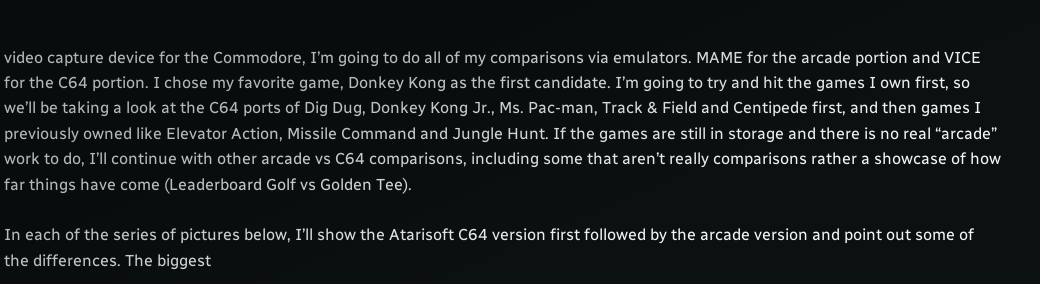video capture device for the Commodore, I’m going to do all of my comparisons via emulators. MAME for the arcade portion and VICE for the C64 portion. I chose my favorite game, Donkey Kong as the first candidate. I’m going to try and hit the games I own first, so we’ll be taking a look at the C64 ports of Dig Dug, Donkey Kong Jr., Ms. Pac-man, Track & Field and Centipede first, and then games I previously owned like Elevator Action, Missile Command and Jungle Hunt. If the games are still in storage and there is no real “arcade” work to do, I’ll continue with other arcade vs C64 comparisons, including some that aren’t really comparisons rather a showcase of how far things have come (Leaderboard Golf vs Golden Tee).

In each of the series of pictures below, I’ll show the Atarisoft C64 version first followed by the arcade version and point out some of the differences. The biggest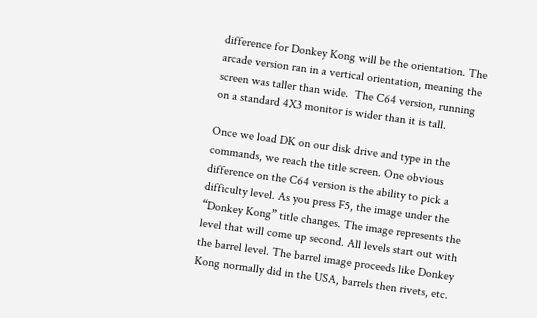difference for Donkey Kong will be the orientation. The arcade version ran in a vertical orientation, meaning the screen was taller than wide.  The C64 version, running on a standard 4X3 monitor is wider than it is tall.

Once we load DK on our disk drive and type in the commands, we reach the title screen. One obvious difference on the C64 version is the ability to pick a difficulty level. As you press F5, the image under the “Donkey Kong” title changes. The image represents the level that will come up second. All levels start out with the barrel level. The barrel image proceeds like Donkey Kong normally did in the USA, barrels then rivets, etc.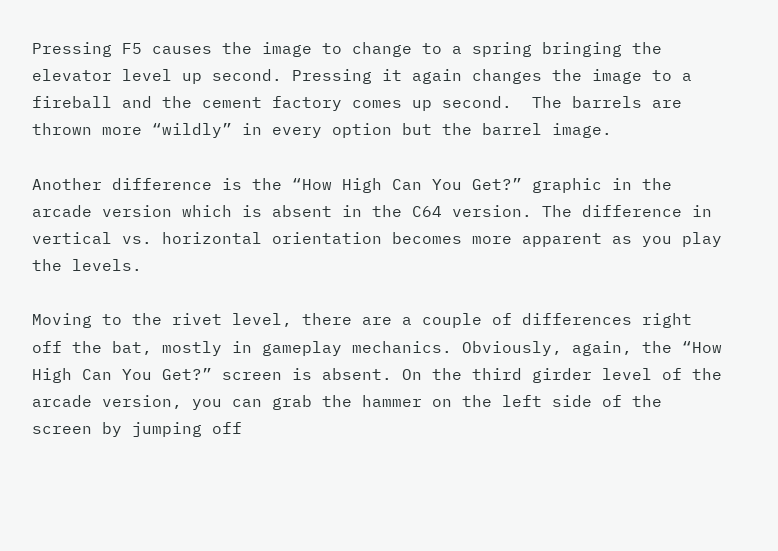Pressing F5 causes the image to change to a spring bringing the elevator level up second. Pressing it again changes the image to a fireball and the cement factory comes up second.  The barrels are thrown more “wildly” in every option but the barrel image.

Another difference is the “How High Can You Get?” graphic in the arcade version which is absent in the C64 version. The difference in vertical vs. horizontal orientation becomes more apparent as you play the levels.

Moving to the rivet level, there are a couple of differences right off the bat, mostly in gameplay mechanics. Obviously, again, the “How High Can You Get?” screen is absent. On the third girder level of the arcade version, you can grab the hammer on the left side of the screen by jumping off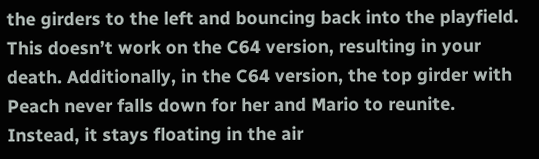the girders to the left and bouncing back into the playfield. This doesn’t work on the C64 version, resulting in your death. Additionally, in the C64 version, the top girder with Peach never falls down for her and Mario to reunite. Instead, it stays floating in the air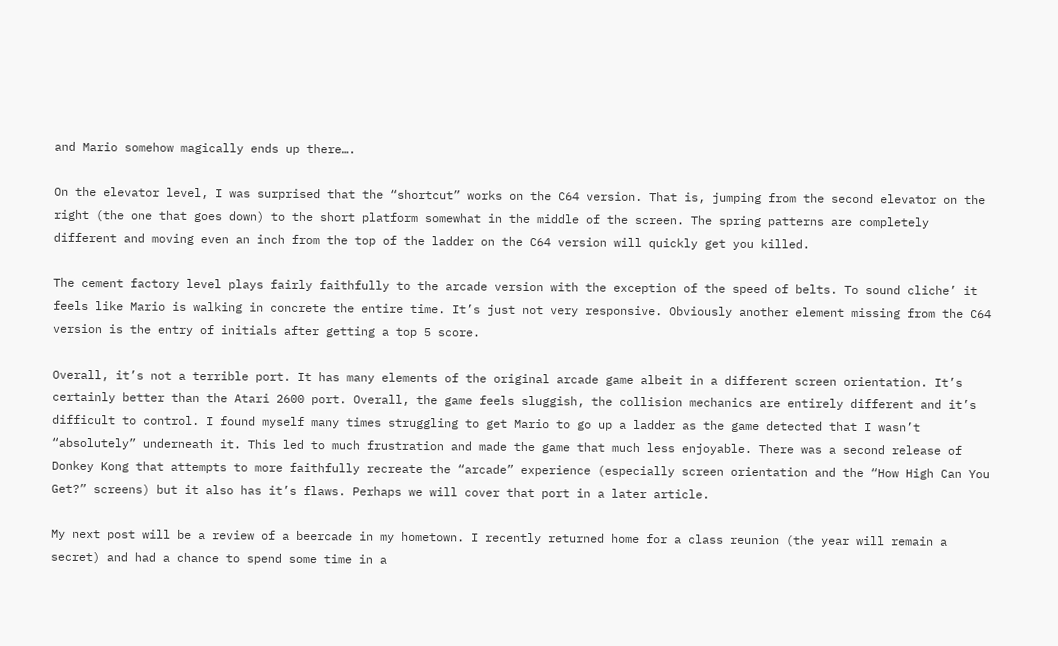and Mario somehow magically ends up there….

On the elevator level, I was surprised that the “shortcut” works on the C64 version. That is, jumping from the second elevator on the right (the one that goes down) to the short platform somewhat in the middle of the screen. The spring patterns are completely different and moving even an inch from the top of the ladder on the C64 version will quickly get you killed.

The cement factory level plays fairly faithfully to the arcade version with the exception of the speed of belts. To sound cliche’ it feels like Mario is walking in concrete the entire time. It’s just not very responsive. Obviously another element missing from the C64 version is the entry of initials after getting a top 5 score.

Overall, it’s not a terrible port. It has many elements of the original arcade game albeit in a different screen orientation. It’s certainly better than the Atari 2600 port. Overall, the game feels sluggish, the collision mechanics are entirely different and it’s difficult to control. I found myself many times struggling to get Mario to go up a ladder as the game detected that I wasn’t “absolutely” underneath it. This led to much frustration and made the game that much less enjoyable. There was a second release of Donkey Kong that attempts to more faithfully recreate the “arcade” experience (especially screen orientation and the “How High Can You Get?” screens) but it also has it’s flaws. Perhaps we will cover that port in a later article.

My next post will be a review of a beercade in my hometown. I recently returned home for a class reunion (the year will remain a secret) and had a chance to spend some time in a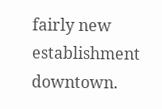fairly new establishment downtown.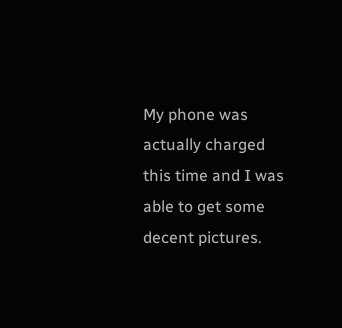My phone was actually charged this time and I was able to get some decent pictures.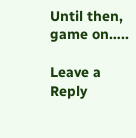Until then, game on…..

Leave a Reply